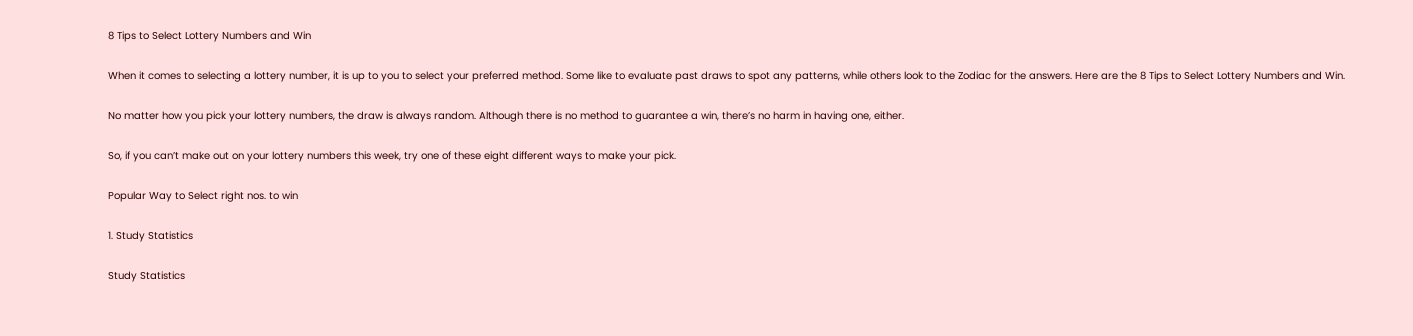8 Tips to Select Lottery Numbers and Win

When it comes to selecting a lottery number, it is up to you to select your preferred method. Some like to evaluate past draws to spot any patterns, while others look to the Zodiac for the answers. Here are the 8 Tips to Select Lottery Numbers and Win.

No matter how you pick your lottery numbers, the draw is always random. Although there is no method to guarantee a win, there’s no harm in having one, either.

So, if you can’t make out on your lottery numbers this week, try one of these eight different ways to make your pick.

Popular Way to Select right nos. to win

1. Study Statistics

Study Statistics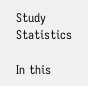Study Statistics

In this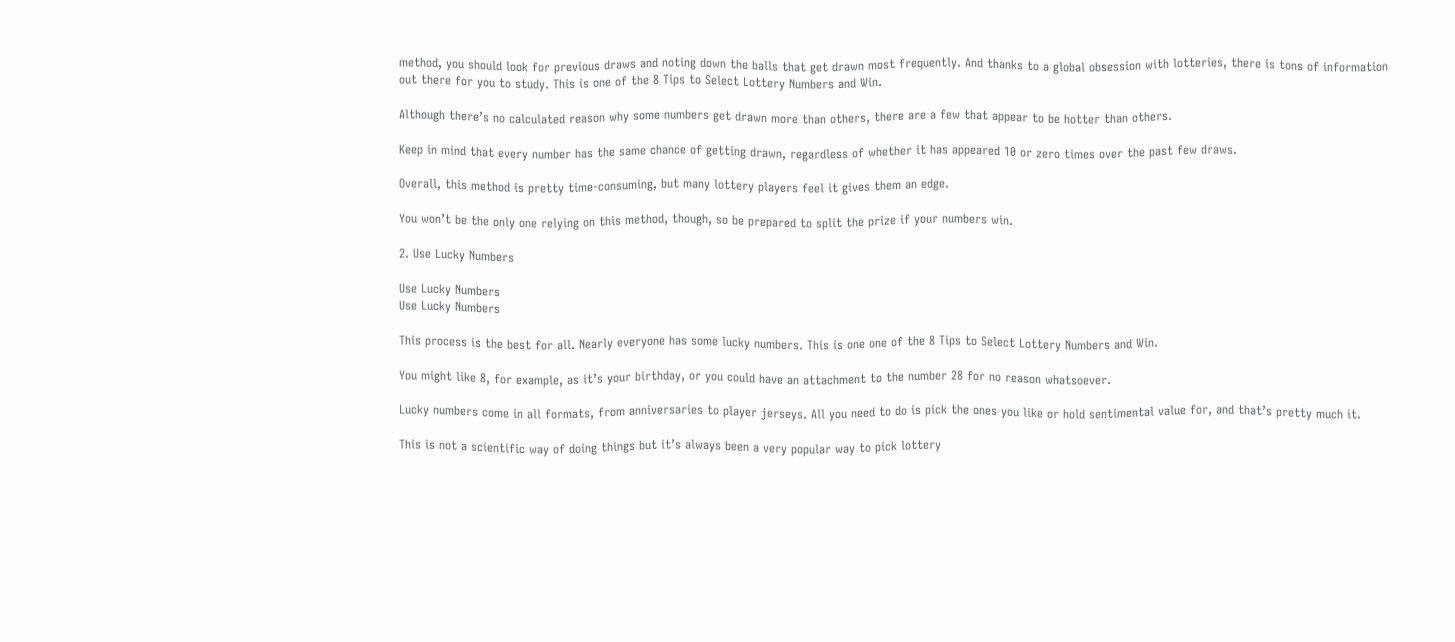method, you should look for previous draws and noting down the balls that get drawn most frequently. And thanks to a global obsession with lotteries, there is tons of information out there for you to study. This is one of the 8 Tips to Select Lottery Numbers and Win.

Although there’s no calculated reason why some numbers get drawn more than others, there are a few that appear to be hotter than others.

Keep in mind that every number has the same chance of getting drawn, regardless of whether it has appeared 10 or zero times over the past few draws.

Overall, this method is pretty time-consuming, but many lottery players feel it gives them an edge.

You won’t be the only one relying on this method, though, so be prepared to split the prize if your numbers win.

2. Use Lucky Numbers

Use Lucky Numbers
Use Lucky Numbers

This process is the best for all. Nearly everyone has some lucky numbers. This is one one of the 8 Tips to Select Lottery Numbers and Win.

You might like 8, for example, as it’s your birthday, or you could have an attachment to the number 28 for no reason whatsoever.

Lucky numbers come in all formats, from anniversaries to player jerseys. All you need to do is pick the ones you like or hold sentimental value for, and that’s pretty much it.

This is not a scientific way of doing things but it’s always been a very popular way to pick lottery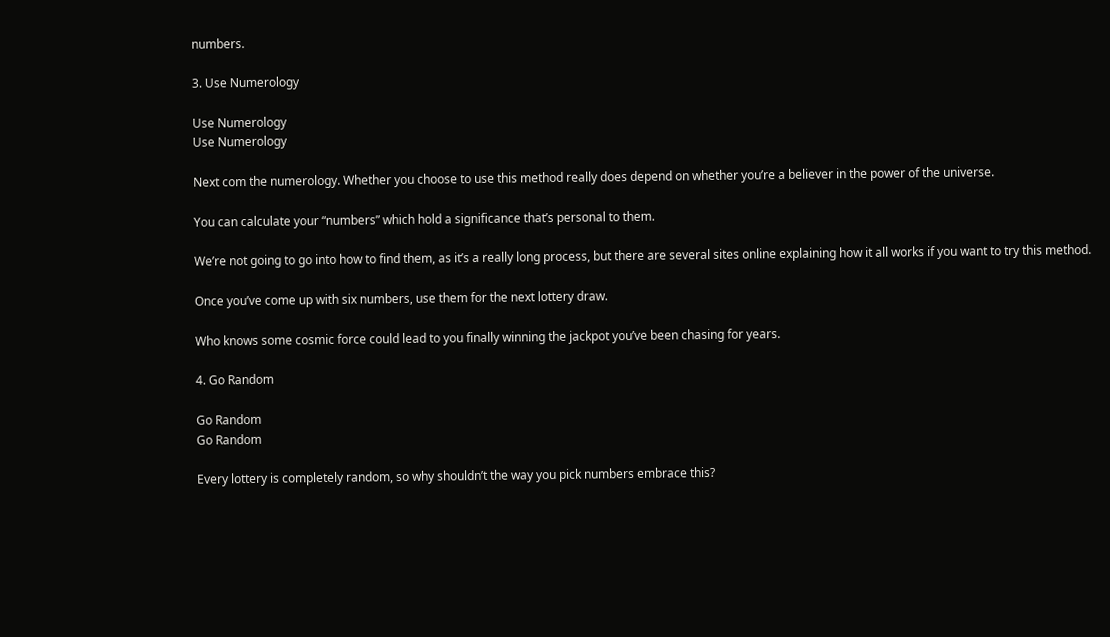numbers.

3. Use Numerology

Use Numerology
Use Numerology

Next com the numerology. Whether you choose to use this method really does depend on whether you’re a believer in the power of the universe.

You can calculate your “numbers” which hold a significance that’s personal to them.

We’re not going to go into how to find them, as it’s a really long process, but there are several sites online explaining how it all works if you want to try this method.

Once you’ve come up with six numbers, use them for the next lottery draw.

Who knows some cosmic force could lead to you finally winning the jackpot you’ve been chasing for years.

4. Go Random

Go Random
Go Random

Every lottery is completely random, so why shouldn’t the way you pick numbers embrace this?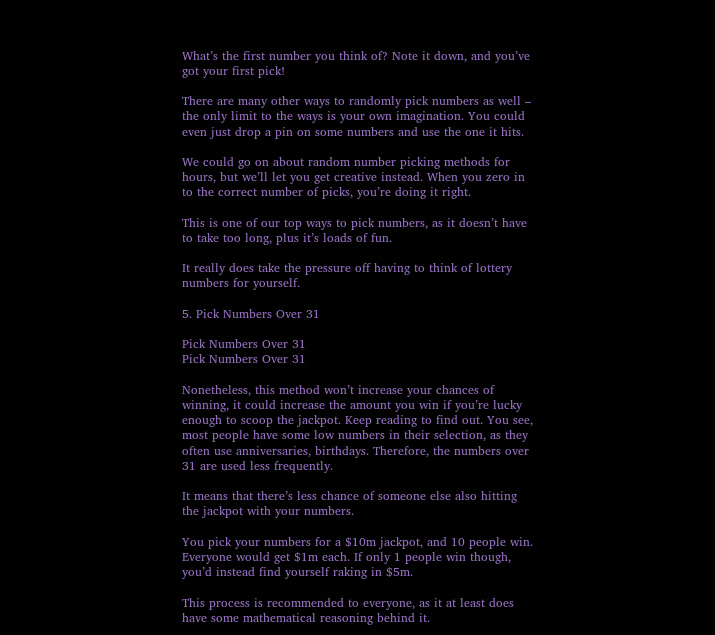What’s the first number you think of? Note it down, and you’ve got your first pick!

There are many other ways to randomly pick numbers as well – the only limit to the ways is your own imagination. You could even just drop a pin on some numbers and use the one it hits.

We could go on about random number picking methods for hours, but we’ll let you get creative instead. When you zero in to the correct number of picks, you’re doing it right.

This is one of our top ways to pick numbers, as it doesn’t have to take too long, plus it’s loads of fun.

It really does take the pressure off having to think of lottery numbers for yourself.

5. Pick Numbers Over 31

Pick Numbers Over 31
Pick Numbers Over 31

Nonetheless, this method won’t increase your chances of winning, it could increase the amount you win if you’re lucky enough to scoop the jackpot. Keep reading to find out. You see, most people have some low numbers in their selection, as they often use anniversaries, birthdays. Therefore, the numbers over 31 are used less frequently.

It means that there’s less chance of someone else also hitting the jackpot with your numbers.

You pick your numbers for a $10m jackpot, and 10 people win. Everyone would get $1m each. If only 1 people win though, you’d instead find yourself raking in $5m.

This process is recommended to everyone, as it at least does have some mathematical reasoning behind it.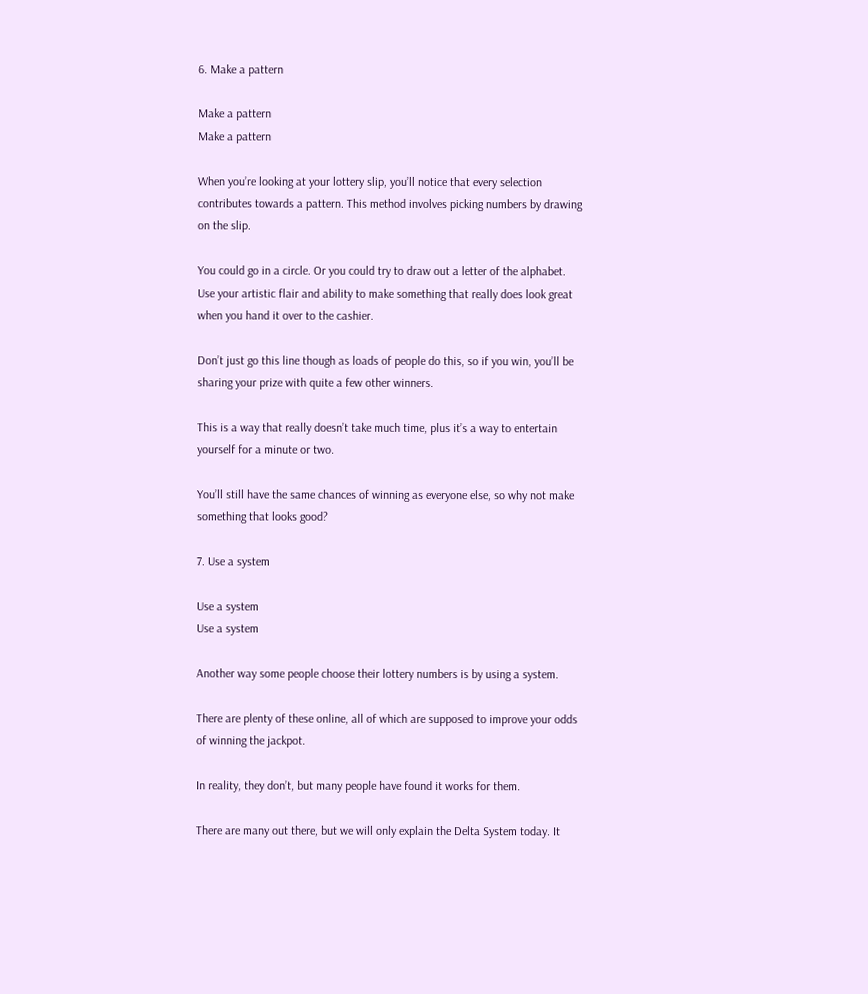6. Make a pattern

Make a pattern
Make a pattern

When you’re looking at your lottery slip, you’ll notice that every selection contributes towards a pattern. This method involves picking numbers by drawing on the slip.

You could go in a circle. Or you could try to draw out a letter of the alphabet. Use your artistic flair and ability to make something that really does look great when you hand it over to the cashier.

Don’t just go this line though as loads of people do this, so if you win, you’ll be sharing your prize with quite a few other winners.

This is a way that really doesn’t take much time, plus it’s a way to entertain yourself for a minute or two.

You’ll still have the same chances of winning as everyone else, so why not make something that looks good?

7. Use a system

Use a system
Use a system

Another way some people choose their lottery numbers is by using a system.

There are plenty of these online, all of which are supposed to improve your odds of winning the jackpot.

In reality, they don’t, but many people have found it works for them.

There are many out there, but we will only explain the Delta System today. It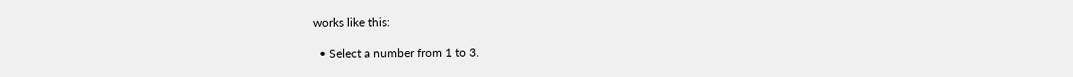works like this:

  • Select a number from 1 to 3.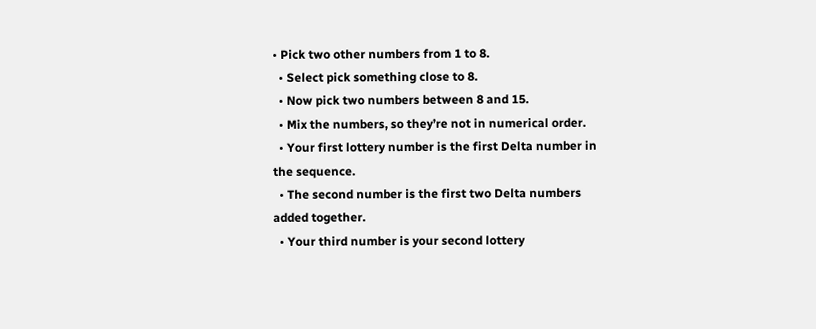• Pick two other numbers from 1 to 8.
  • Select pick something close to 8.
  • Now pick two numbers between 8 and 15.
  • Mix the numbers, so they’re not in numerical order.
  • Your first lottery number is the first Delta number in the sequence.
  • The second number is the first two Delta numbers added together.
  • Your third number is your second lottery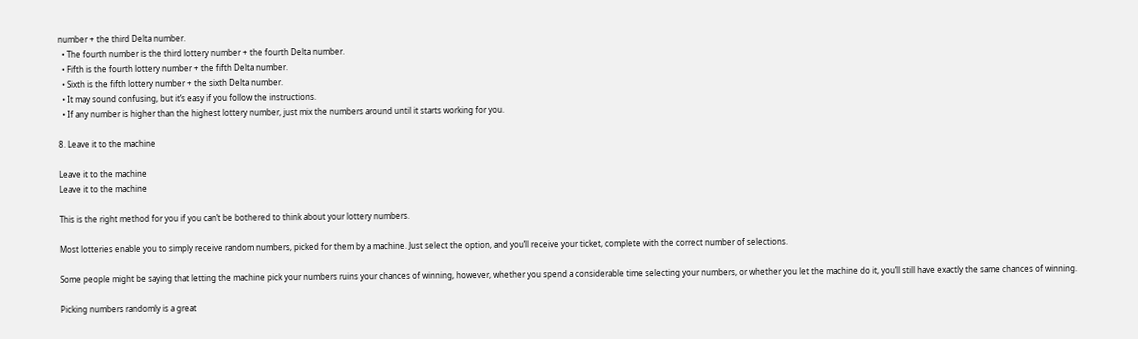number + the third Delta number.
  • The fourth number is the third lottery number + the fourth Delta number.
  • Fifth is the fourth lottery number + the fifth Delta number.
  • Sixth is the fifth lottery number + the sixth Delta number.
  • It may sound confusing, but it’s easy if you follow the instructions.
  • If any number is higher than the highest lottery number, just mix the numbers around until it starts working for you.

8. Leave it to the machine

Leave it to the machine
Leave it to the machine

This is the right method for you if you can’t be bothered to think about your lottery numbers.

Most lotteries enable you to simply receive random numbers, picked for them by a machine. Just select the option, and you’ll receive your ticket, complete with the correct number of selections.

Some people might be saying that letting the machine pick your numbers ruins your chances of winning, however, whether you spend a considerable time selecting your numbers, or whether you let the machine do it, you’ll still have exactly the same chances of winning.

Picking numbers randomly is a great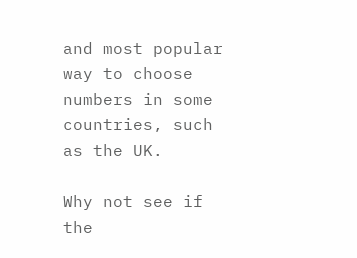and most popular way to choose numbers in some countries, such as the UK.

Why not see if the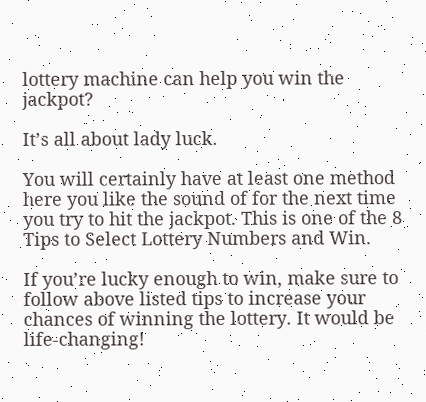lottery machine can help you win the jackpot?

It’s all about lady luck.

You will certainly have at least one method here you like the sound of for the next time you try to hit the jackpot. This is one of the 8 Tips to Select Lottery Numbers and Win.

If you’re lucky enough to win, make sure to follow above listed tips to increase your chances of winning the lottery. It would be life-changing!